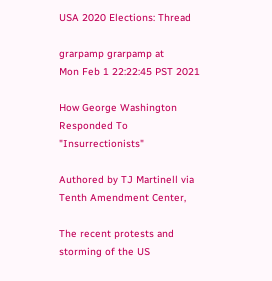USA 2020 Elections: Thread

grarpamp grarpamp at
Mon Feb 1 22:22:45 PST 2021

How George Washington Responded To "Insurrectionists"

Authored by TJ Martinell via Tenth Amendment Center,

The recent protests and storming of the US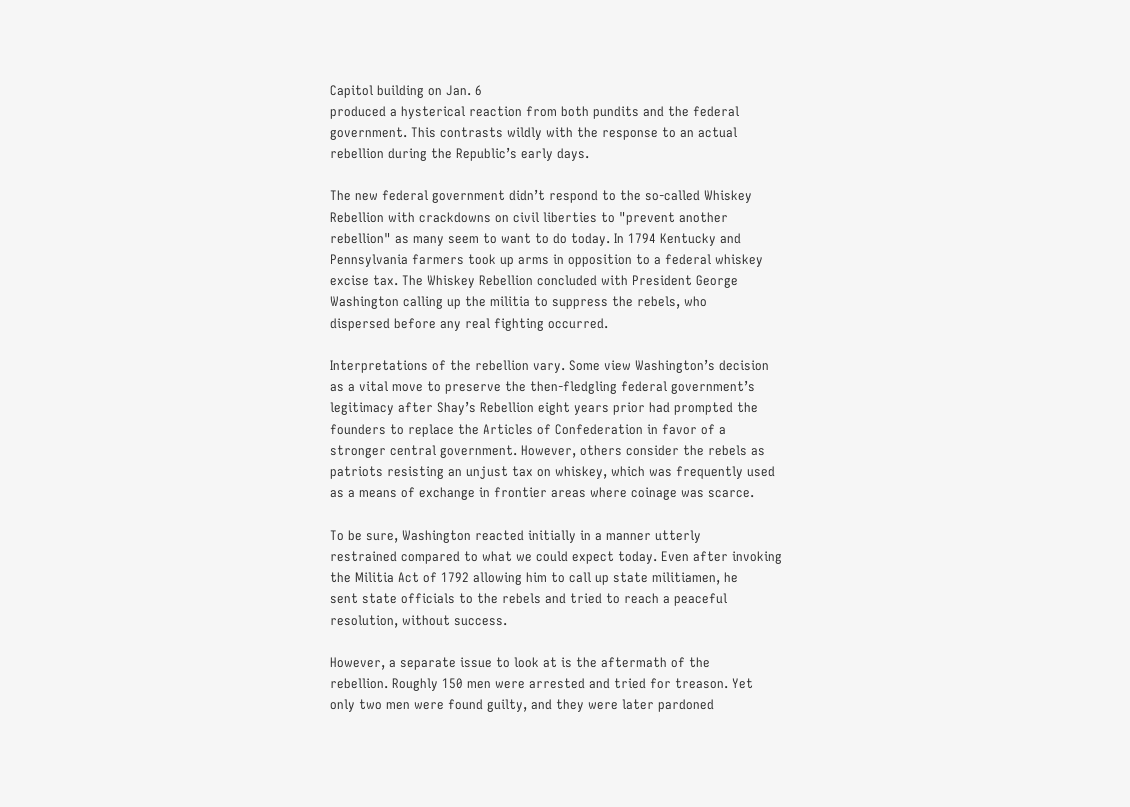Capitol building on Jan. 6
produced a hysterical reaction from both pundits and the federal
government. This contrasts wildly with the response to an actual
rebellion during the Republic’s early days.

The new federal government didn’t respond to the so-called Whiskey
Rebellion with crackdowns on civil liberties to "prevent another
rebellion" as many seem to want to do today. In 1794 Kentucky and
Pennsylvania farmers took up arms in opposition to a federal whiskey
excise tax. The Whiskey Rebellion concluded with President George
Washington calling up the militia to suppress the rebels, who
dispersed before any real fighting occurred.

Interpretations of the rebellion vary. Some view Washington’s decision
as a vital move to preserve the then-fledgling federal government’s
legitimacy after Shay’s Rebellion eight years prior had prompted the
founders to replace the Articles of Confederation in favor of a
stronger central government. However, others consider the rebels as
patriots resisting an unjust tax on whiskey, which was frequently used
as a means of exchange in frontier areas where coinage was scarce.

To be sure, Washington reacted initially in a manner utterly
restrained compared to what we could expect today. Even after invoking
the Militia Act of 1792 allowing him to call up state militiamen, he
sent state officials to the rebels and tried to reach a peaceful
resolution, without success.

However, a separate issue to look at is the aftermath of the
rebellion. Roughly 150 men were arrested and tried for treason. Yet
only two men were found guilty, and they were later pardoned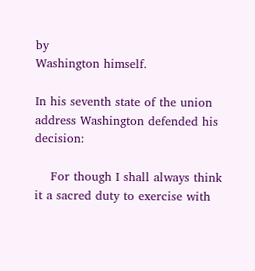by
Washington himself.

In his seventh state of the union address Washington defended his decision:

    For though I shall always think it a sacred duty to exercise with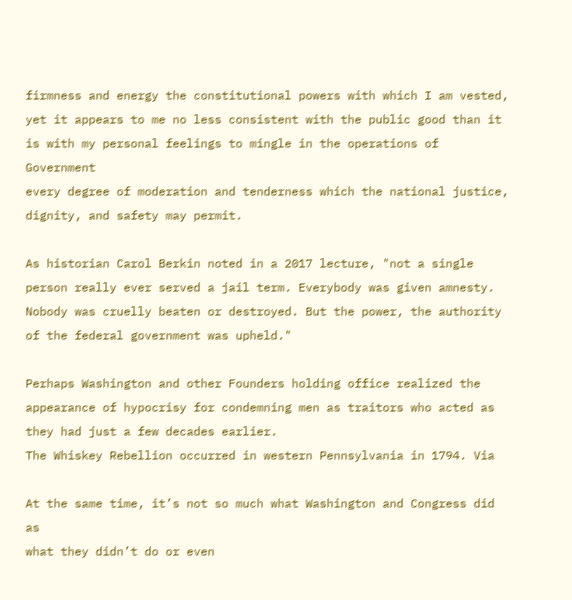firmness and energy the constitutional powers with which I am vested,
yet it appears to me no less consistent with the public good than it
is with my personal feelings to mingle in the operations of Government
every degree of moderation and tenderness which the national justice,
dignity, and safety may permit.

As historian Carol Berkin noted in a 2017 lecture, "not a single
person really ever served a jail term. Everybody was given amnesty.
Nobody was cruelly beaten or destroyed. But the power, the authority
of the federal government was upheld."

Perhaps Washington and other Founders holding office realized the
appearance of hypocrisy for condemning men as traitors who acted as
they had just a few decades earlier.
The Whiskey Rebellion occurred in western Pennsylvania in 1794. Via

At the same time, it’s not so much what Washington and Congress did as
what they didn’t do or even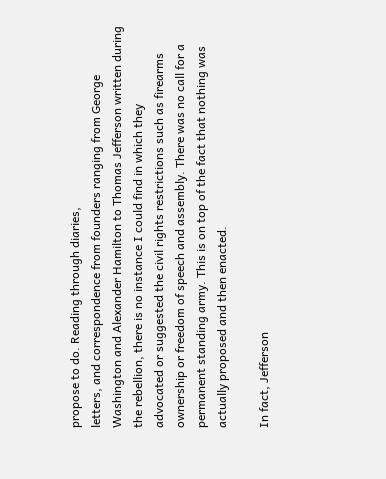propose to do. Reading through diaries,
letters, and correspondence from founders ranging from George
Washington and Alexander Hamilton to Thomas Jefferson written during
the rebellion, there is no instance I could find in which they
advocated or suggested the civil rights restrictions such as firearms
ownership or freedom of speech and assembly. There was no call for a
permanent standing army. This is on top of the fact that nothing was
actually proposed and then enacted.

In fact, Jefferson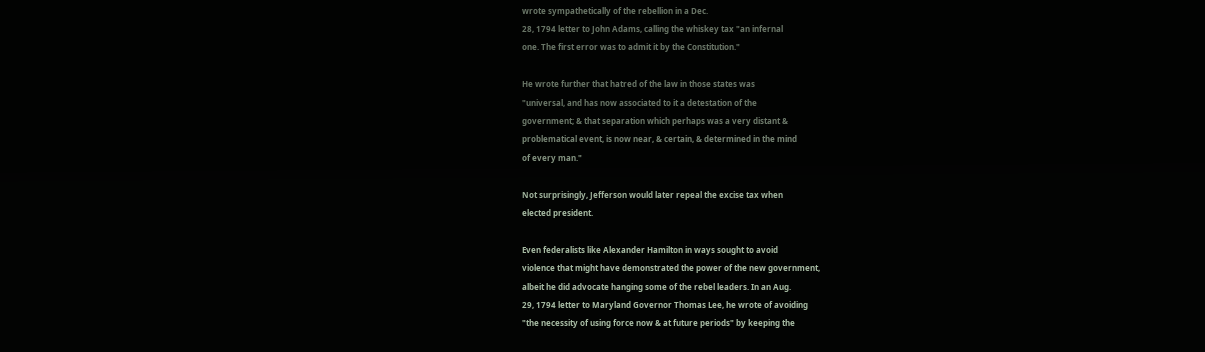wrote sympathetically of the rebellion in a Dec.
28, 1794 letter to John Adams, calling the whiskey tax "an infernal
one. The first error was to admit it by the Constitution."

He wrote further that hatred of the law in those states was
"universal, and has now associated to it a detestation of the
government; & that separation which perhaps was a very distant &
problematical event, is now near, & certain, & determined in the mind
of every man."

Not surprisingly, Jefferson would later repeal the excise tax when
elected president.

Even federalists like Alexander Hamilton in ways sought to avoid
violence that might have demonstrated the power of the new government,
albeit he did advocate hanging some of the rebel leaders. In an Aug.
29, 1794 letter to Maryland Governor Thomas Lee, he wrote of avoiding
"the necessity of using force now & at future periods" by keeping the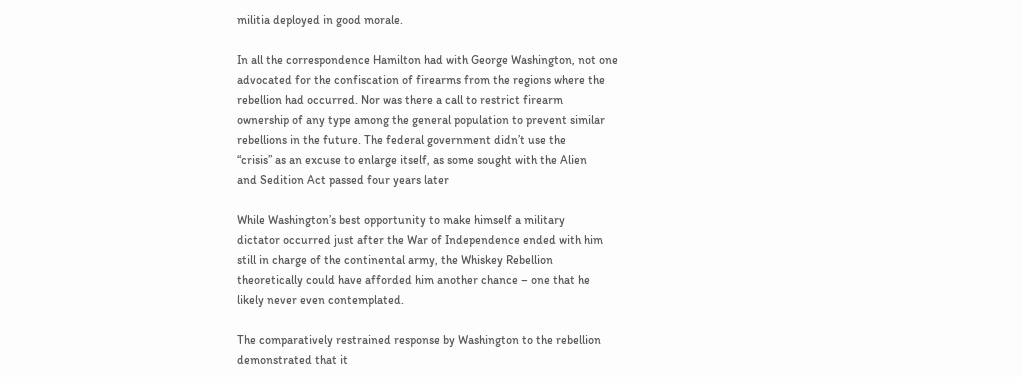militia deployed in good morale.

In all the correspondence Hamilton had with George Washington, not one
advocated for the confiscation of firearms from the regions where the
rebellion had occurred. Nor was there a call to restrict firearm
ownership of any type among the general population to prevent similar
rebellions in the future. The federal government didn’t use the
“crisis” as an excuse to enlarge itself, as some sought with the Alien
and Sedition Act passed four years later

While Washington’s best opportunity to make himself a military
dictator occurred just after the War of Independence ended with him
still in charge of the continental army, the Whiskey Rebellion
theoretically could have afforded him another chance – one that he
likely never even contemplated.

The comparatively restrained response by Washington to the rebellion
demonstrated that it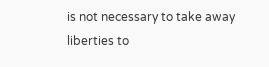is not necessary to take away liberties to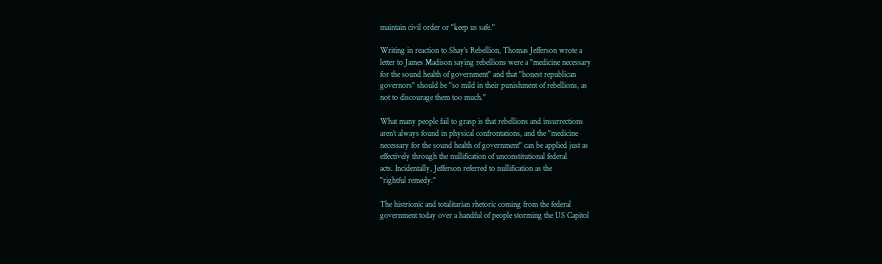maintain civil order or "keep us safe."

Writing in reaction to Shay’s Rebellion, Thomas Jefferson wrote a
letter to James Madison saying rebellions were a "medicine necessary
for the sound health of government" and that "honest republican
governors" should be "so mild in their punishment of rebellions, as
not to discourage them too much."

What many people fail to grasp is that rebellions and insurrections
aren’t always found in physical confrontations, and the "medicine
necessary for the sound health of government" can be applied just as
effectively through the nullification of unconstitutional federal
acts. Incidentally, Jefferson referred to nullification as the
"rightful remedy."

The histrionic and totalitarian rhetoric coming from the federal
government today over a handful of people storming the US Capitol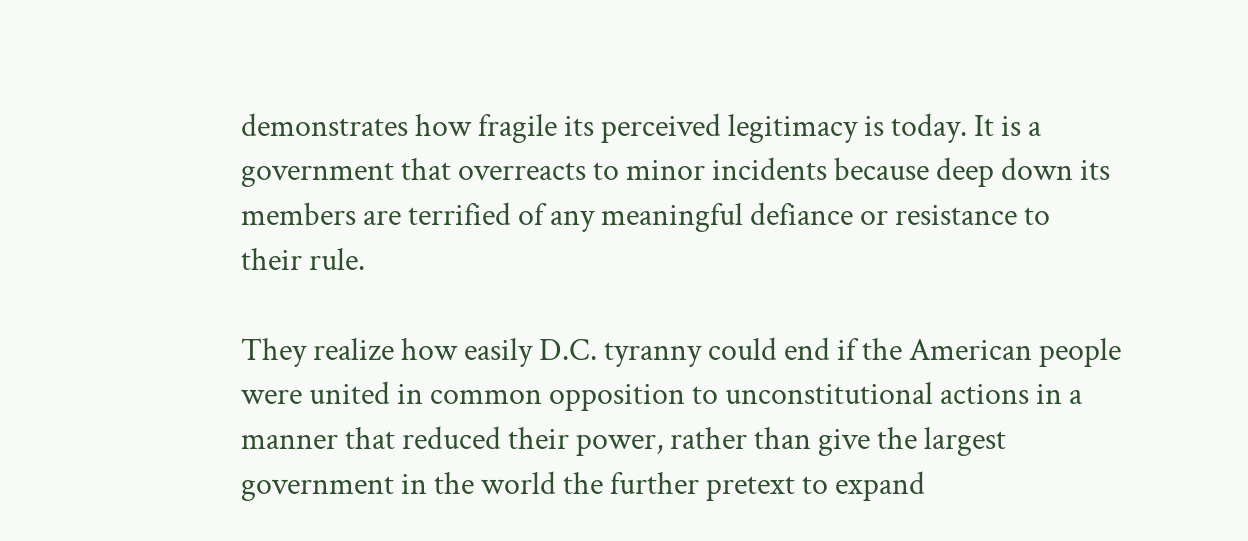demonstrates how fragile its perceived legitimacy is today. It is a
government that overreacts to minor incidents because deep down its
members are terrified of any meaningful defiance or resistance to
their rule.

They realize how easily D.C. tyranny could end if the American people
were united in common opposition to unconstitutional actions in a
manner that reduced their power, rather than give the largest
government in the world the further pretext to expand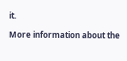it.

More information about the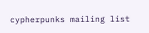cypherpunks mailing list